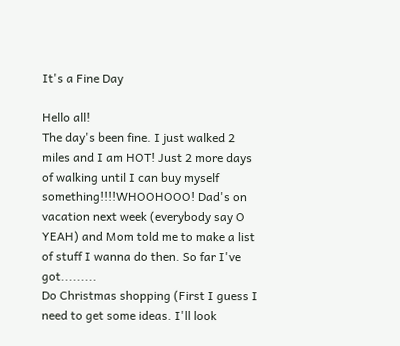It's a Fine Day

Hello all!
The day's been fine. I just walked 2 miles and I am HOT! Just 2 more days of walking until I can buy myself something!!!!WHOOHOOO! Dad's on vacation next week (everybody say O YEAH) and Mom told me to make a list of stuff I wanna do then. So far I've got.........
Do Christmas shopping (First I guess I need to get some ideas. I'll look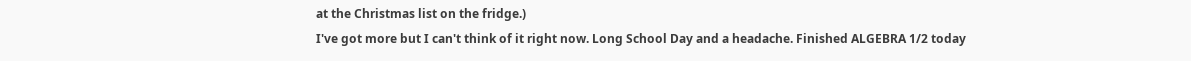at the Christmas list on the fridge.)
I've got more but I can't think of it right now. Long School Day and a headache. Finished ALGEBRA 1/2 today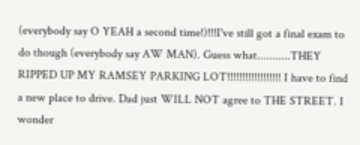(everybody say O YEAH a second time!)!!!I've still got a final exam to do though (everybody say AW MAN). Guess what...........THEY RIPPED UP MY RAMSEY PARKING LOT!!!!!!!!!!!!!!!!!! I have to find a new place to drive. Dad just WILL NOT agree to THE STREET. I wonder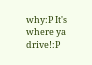why:P It's where ya drive!:P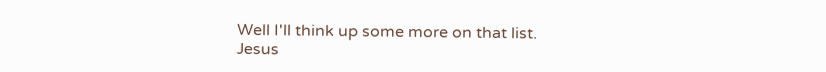Well I'll think up some more on that list.
Jesus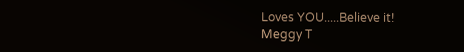Loves YOU.....Believe it!
Meggy T